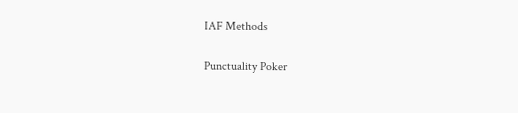IAF Methods

Punctuality Poker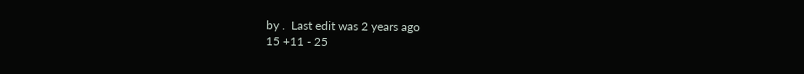by .  Last edit was 2 years ago
15 +11 - 25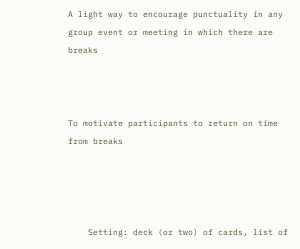A light way to encourage punctuality in any group event or meeting in which there are breaks



To motivate participants to return on time from breaks




    Setting: deck (or two) of cards, list of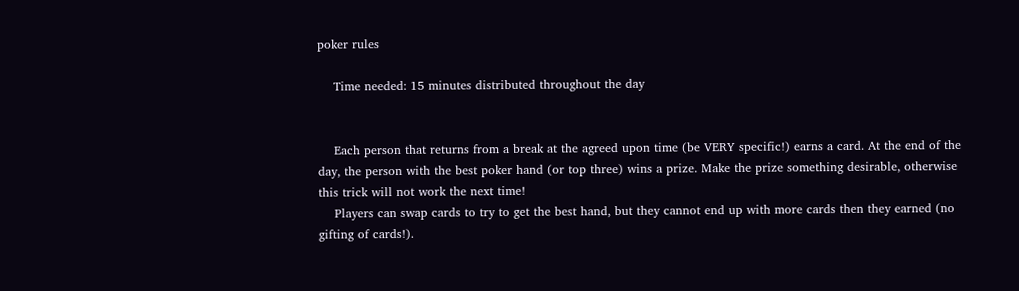poker rules

    Time needed: 15 minutes distributed throughout the day


    Each person that returns from a break at the agreed upon time (be VERY specific!) earns a card. At the end of the day, the person with the best poker hand (or top three) wins a prize. Make the prize something desirable, otherwise this trick will not work the next time!
    Players can swap cards to try to get the best hand, but they cannot end up with more cards then they earned (no gifting of cards!).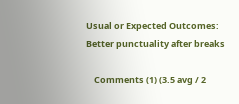Usual or Expected Outcomes: Better punctuality after breaks

    Comments (1) (3.5 avg / 2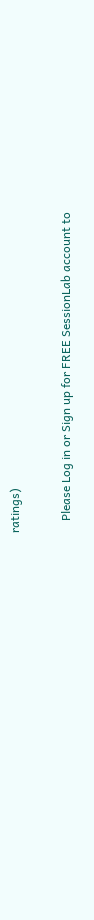ratings)

    Please Log in or Sign up for FREE SessionLab account to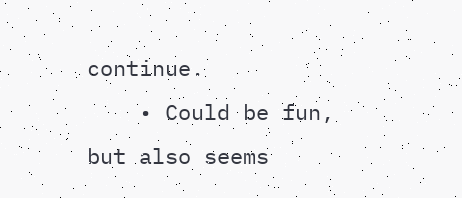continue.
    • Could be fun, but also seems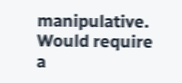manipulative. Would require a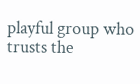playful group who trusts the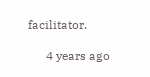facilitator.

      4 years ago